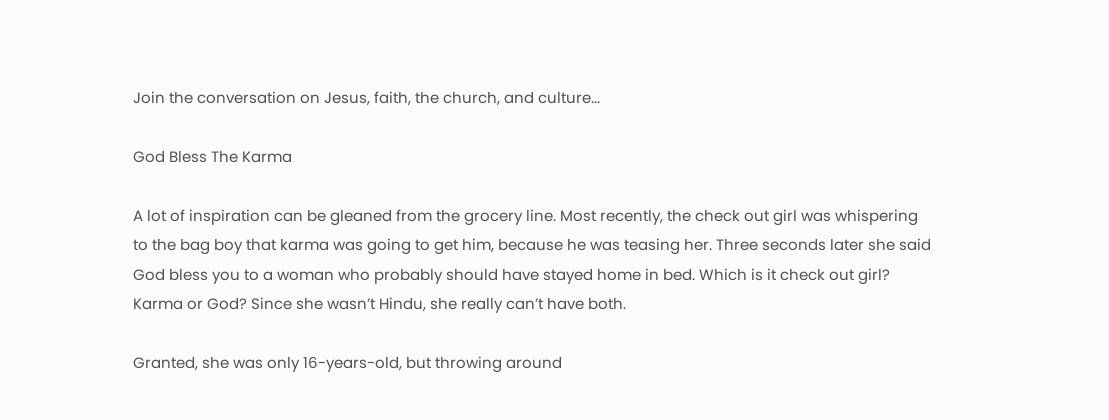Join the conversation on Jesus, faith, the church, and culture...

God Bless The Karma

A lot of inspiration can be gleaned from the grocery line. Most recently, the check out girl was whispering to the bag boy that karma was going to get him, because he was teasing her. Three seconds later she said God bless you to a woman who probably should have stayed home in bed. Which is it check out girl? Karma or God? Since she wasn’t Hindu, she really can’t have both.

Granted, she was only 16-years-old, but throwing around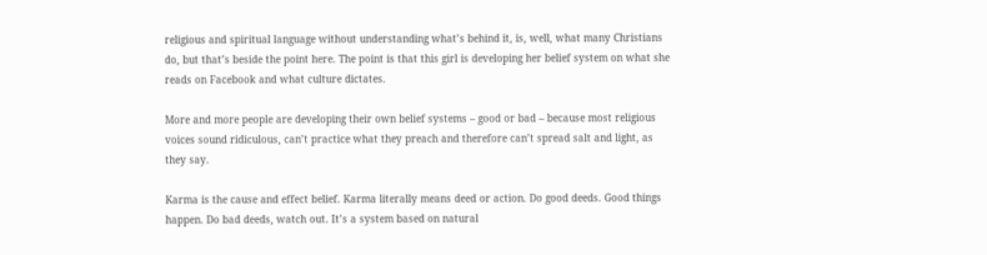religious and spiritual language without understanding what’s behind it, is, well, what many Christians do, but that’s beside the point here. The point is that this girl is developing her belief system on what she reads on Facebook and what culture dictates.

More and more people are developing their own belief systems – good or bad – because most religious voices sound ridiculous, can’t practice what they preach and therefore can’t spread salt and light, as they say.

Karma is the cause and effect belief. Karma literally means deed or action. Do good deeds. Good things happen. Do bad deeds, watch out. It’s a system based on natural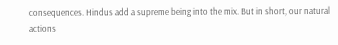consequences. Hindus add a supreme being into the mix. But in short, our natural actions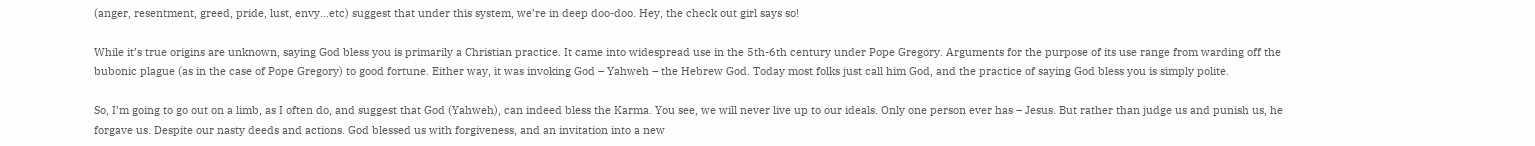(anger, resentment, greed, pride, lust, envy…etc) suggest that under this system, we’re in deep doo-doo. Hey, the check out girl says so!

While it’s true origins are unknown, saying God bless you is primarily a Christian practice. It came into widespread use in the 5th-6th century under Pope Gregory. Arguments for the purpose of its use range from warding off the bubonic plague (as in the case of Pope Gregory) to good fortune. Either way, it was invoking God – Yahweh – the Hebrew God. Today most folks just call him God, and the practice of saying God bless you is simply polite.

So, I’m going to go out on a limb, as I often do, and suggest that God (Yahweh), can indeed bless the Karma. You see, we will never live up to our ideals. Only one person ever has – Jesus. But rather than judge us and punish us, he forgave us. Despite our nasty deeds and actions. God blessed us with forgiveness, and an invitation into a new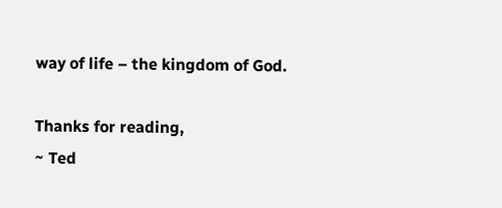way of life – the kingdom of God.

Thanks for reading,
~ Ted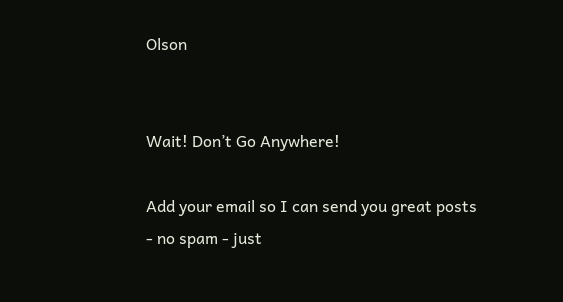Olson


Wait! Don’t Go Anywhere!

Add your email so I can send you great posts - no spam - just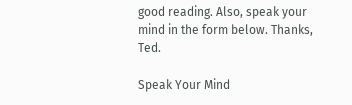good reading. Also, speak your mind in the form below. Thanks, Ted.

Speak Your Mind